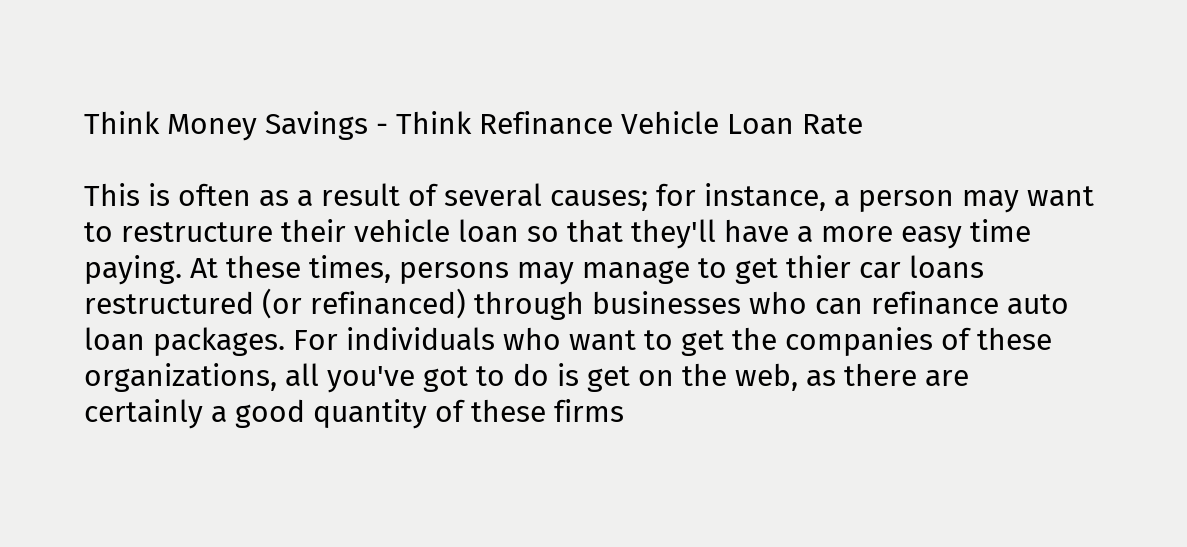Think Money Savings - Think Refinance Vehicle Loan Rate

This is often as a result of several causes; for instance, a person may want to restructure their vehicle loan so that they'll have a more easy time paying. At these times, persons may manage to get thier car loans restructured (or refinanced) through businesses who can refinance auto loan packages. For individuals who want to get the companies of these organizations, all you've got to do is get on the web, as there are certainly a good quantity of these firms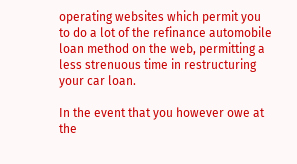operating websites which permit you to do a lot of the refinance automobile loan method on the web, permitting a less strenuous time in restructuring your car loan.

In the event that you however owe at the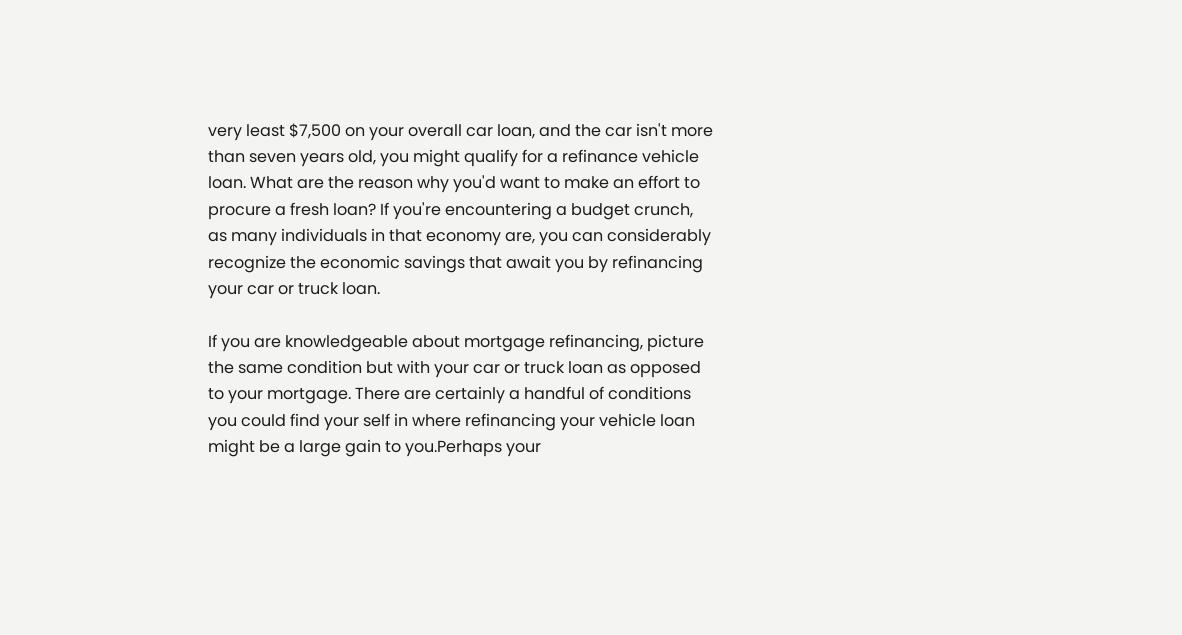very least $7,500 on your overall car loan, and the car isn't more than seven years old, you might qualify for a refinance vehicle loan. What are the reason why you'd want to make an effort to procure a fresh loan? If you're encountering a budget crunch, as many individuals in that economy are, you can considerably recognize the economic savings that await you by refinancing your car or truck loan.

If you are knowledgeable about mortgage refinancing, picture the same condition but with your car or truck loan as opposed to your mortgage. There are certainly a handful of conditions you could find your self in where refinancing your vehicle loan might be a large gain to you.Perhaps your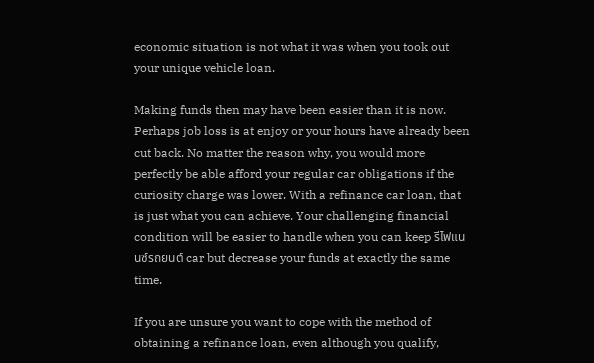economic situation is not what it was when you took out your unique vehicle loan.

Making funds then may have been easier than it is now. Perhaps job loss is at enjoy or your hours have already been cut back. No matter the reason why, you would more perfectly be able afford your regular car obligations if the curiosity charge was lower. With a refinance car loan, that is just what you can achieve. Your challenging financial condition will be easier to handle when you can keep รีไฟแนนซ์รถยนต์ car but decrease your funds at exactly the same time.

If you are unsure you want to cope with the method of obtaining a refinance loan, even although you qualify,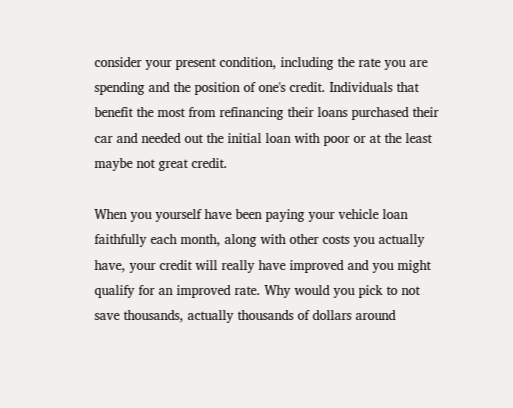consider your present condition, including the rate you are spending and the position of one's credit. Individuals that benefit the most from refinancing their loans purchased their car and needed out the initial loan with poor or at the least maybe not great credit.

When you yourself have been paying your vehicle loan faithfully each month, along with other costs you actually have, your credit will really have improved and you might qualify for an improved rate. Why would you pick to not save thousands, actually thousands of dollars around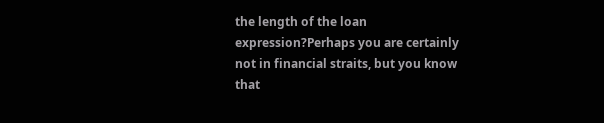the length of the loan expression?Perhaps you are certainly not in financial straits, but you know that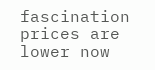fascination prices are lower now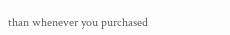than whenever you purchased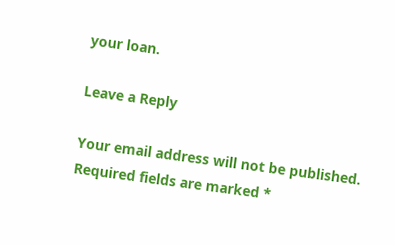your loan.

Leave a Reply

Your email address will not be published. Required fields are marked *